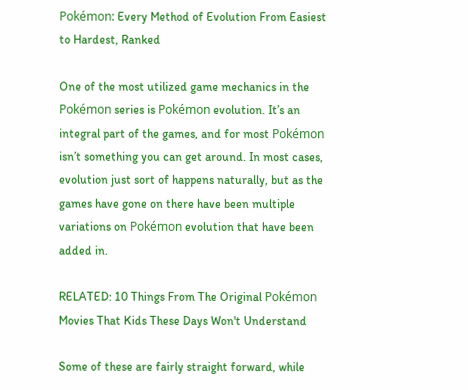Pokémon: Every Method of Evolution From Easiest to Hardest, Ranked

One of the most utilized game mechanics in the Pokémon series is Pokémon evolution. It’s an integral part of the games, and for most Pokémon isn’t something you can get around. In most cases, evolution just sort of happens naturally, but as the games have gone on there have been multiple variations on Pokémon evolution that have been added in.

RELATED: 10 Things From The Original Pokémon Movies That Kids These Days Won't Understand

Some of these are fairly straight forward, while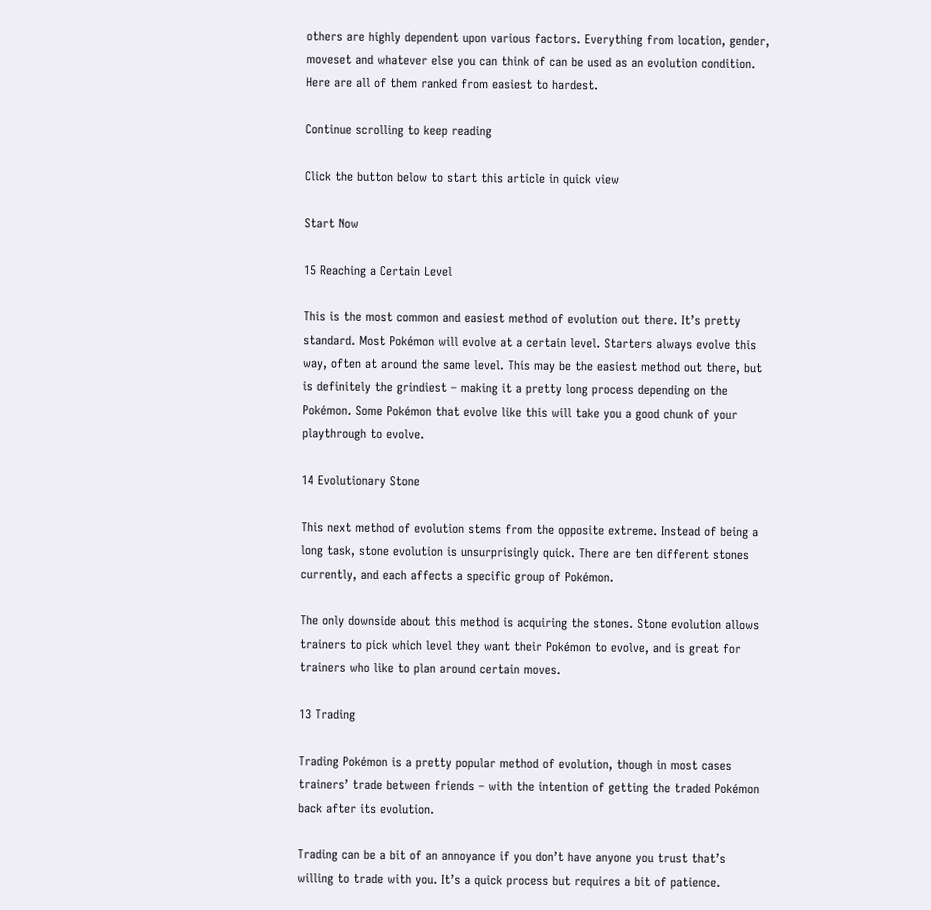others are highly dependent upon various factors. Everything from location, gender, moveset and whatever else you can think of can be used as an evolution condition. Here are all of them ranked from easiest to hardest.

Continue scrolling to keep reading

Click the button below to start this article in quick view

Start Now

15 Reaching a Certain Level

This is the most common and easiest method of evolution out there. It’s pretty standard. Most Pokémon will evolve at a certain level. Starters always evolve this way, often at around the same level. This may be the easiest method out there, but is definitely the grindiest – making it a pretty long process depending on the Pokémon. Some Pokémon that evolve like this will take you a good chunk of your playthrough to evolve.

14 Evolutionary Stone

This next method of evolution stems from the opposite extreme. Instead of being a long task, stone evolution is unsurprisingly quick. There are ten different stones currently, and each affects a specific group of Pokémon.

The only downside about this method is acquiring the stones. Stone evolution allows trainers to pick which level they want their Pokémon to evolve, and is great for trainers who like to plan around certain moves.

13 Trading

Trading Pokémon is a pretty popular method of evolution, though in most cases trainers’ trade between friends – with the intention of getting the traded Pokémon back after its evolution.

Trading can be a bit of an annoyance if you don’t have anyone you trust that’s willing to trade with you. It’s a quick process but requires a bit of patience.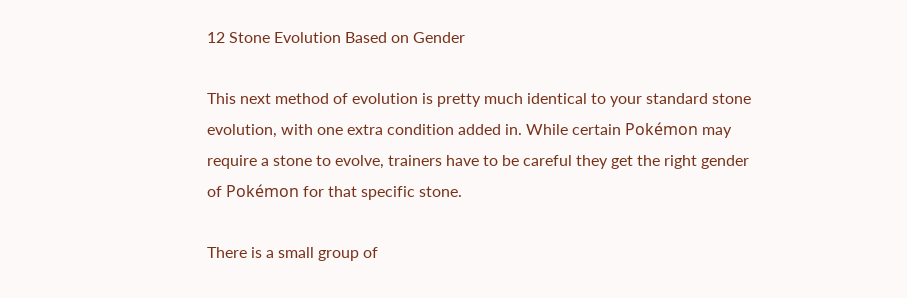12 Stone Evolution Based on Gender

This next method of evolution is pretty much identical to your standard stone evolution, with one extra condition added in. While certain Pokémon may require a stone to evolve, trainers have to be careful they get the right gender of Pokémon for that specific stone.

There is a small group of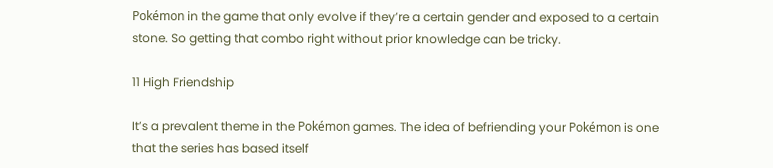Pokémon in the game that only evolve if they’re a certain gender and exposed to a certain stone. So getting that combo right without prior knowledge can be tricky.

11 High Friendship

It’s a prevalent theme in the Pokémon games. The idea of befriending your Pokémon is one that the series has based itself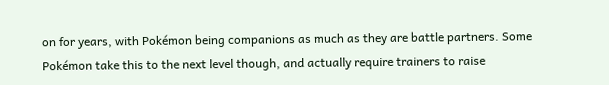on for years, with Pokémon being companions as much as they are battle partners. Some Pokémon take this to the next level though, and actually require trainers to raise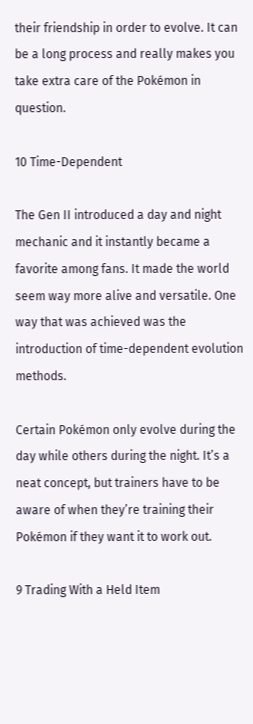their friendship in order to evolve. It can be a long process and really makes you take extra care of the Pokémon in question.

10 Time-Dependent

The Gen II introduced a day and night mechanic and it instantly became a favorite among fans. It made the world seem way more alive and versatile. One way that was achieved was the introduction of time-dependent evolution methods.

Certain Pokémon only evolve during the day while others during the night. It’s a neat concept, but trainers have to be aware of when they’re training their Pokémon if they want it to work out.

9 Trading With a Held Item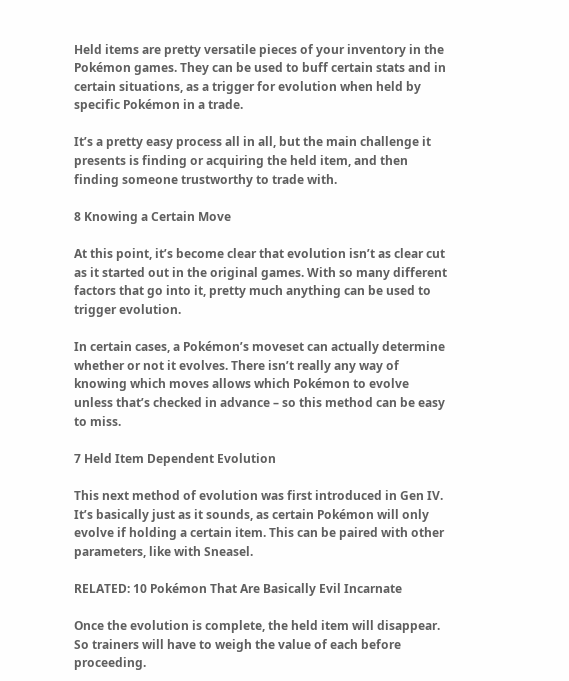Held items are pretty versatile pieces of your inventory in the Pokémon games. They can be used to buff certain stats and in certain situations, as a trigger for evolution when held by specific Pokémon in a trade.

It’s a pretty easy process all in all, but the main challenge it presents is finding or acquiring the held item, and then finding someone trustworthy to trade with.

8 Knowing a Certain Move

At this point, it’s become clear that evolution isn’t as clear cut as it started out in the original games. With so many different factors that go into it, pretty much anything can be used to trigger evolution.

In certain cases, a Pokémon’s moveset can actually determine whether or not it evolves. There isn’t really any way of knowing which moves allows which Pokémon to evolve unless that’s checked in advance – so this method can be easy to miss.

7 Held Item Dependent Evolution

This next method of evolution was first introduced in Gen IV. It’s basically just as it sounds, as certain Pokémon will only evolve if holding a certain item. This can be paired with other parameters, like with Sneasel.

RELATED: 10 Pokémon That Are Basically Evil Incarnate

Once the evolution is complete, the held item will disappear. So trainers will have to weigh the value of each before proceeding.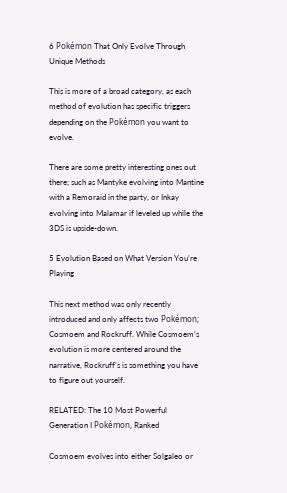6 Pokémon That Only Evolve Through Unique Methods

This is more of a broad category, as each method of evolution has specific triggers depending on the Pokémon you want to evolve.

There are some pretty interesting ones out there; such as Mantyke evolving into Mantine with a Remoraid in the party, or Inkay evolving into Malamar if leveled up while the 3DS is upside-down.

5 Evolution Based on What Version You’re Playing

This next method was only recently introduced and only affects two Pokémon; Cosmoem and Rockruff. While Cosmoem’s evolution is more centered around the narrative, Rockruff’s is something you have to figure out yourself.

RELATED: The 10 Most Powerful Generation I Pokémon, Ranked

Cosmoem evolves into either Solgaleo or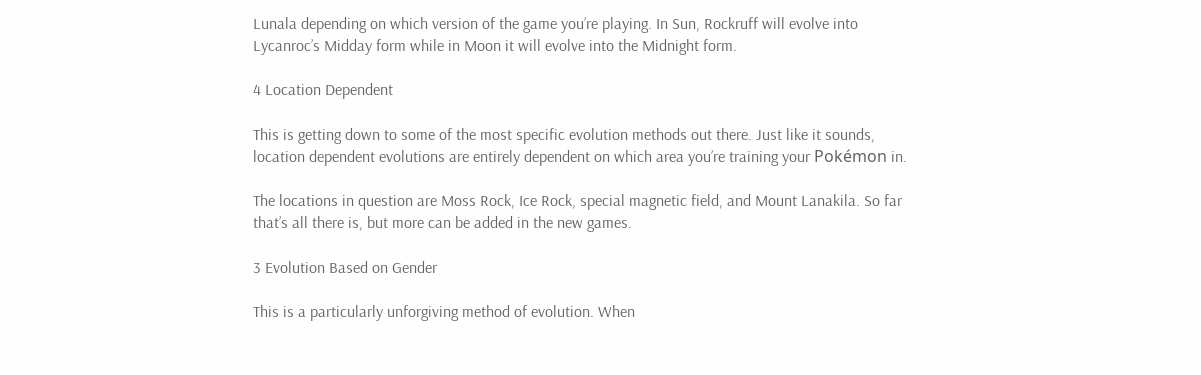Lunala depending on which version of the game you’re playing. In Sun, Rockruff will evolve into Lycanroc’s Midday form while in Moon it will evolve into the Midnight form.

4 Location Dependent

This is getting down to some of the most specific evolution methods out there. Just like it sounds, location dependent evolutions are entirely dependent on which area you’re training your Pokémon in.

The locations in question are Moss Rock, Ice Rock, special magnetic field, and Mount Lanakila. So far that’s all there is, but more can be added in the new games.

3 Evolution Based on Gender

This is a particularly unforgiving method of evolution. When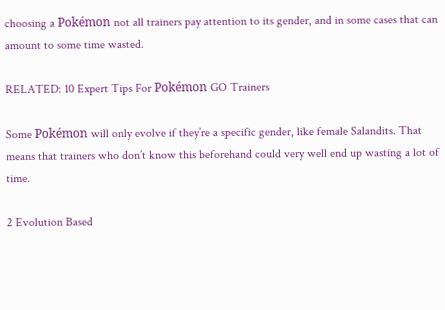choosing a Pokémon not all trainers pay attention to its gender, and in some cases that can amount to some time wasted.

RELATED: 10 Expert Tips For Pokémon GO Trainers

Some Pokémon will only evolve if they’re a specific gender, like female Salandits. That means that trainers who don’t know this beforehand could very well end up wasting a lot of time.

2 Evolution Based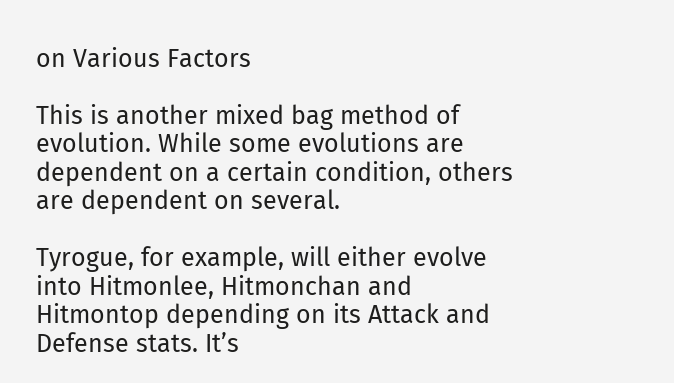on Various Factors

This is another mixed bag method of evolution. While some evolutions are dependent on a certain condition, others are dependent on several.

Tyrogue, for example, will either evolve into Hitmonlee, Hitmonchan and Hitmontop depending on its Attack and Defense stats. It’s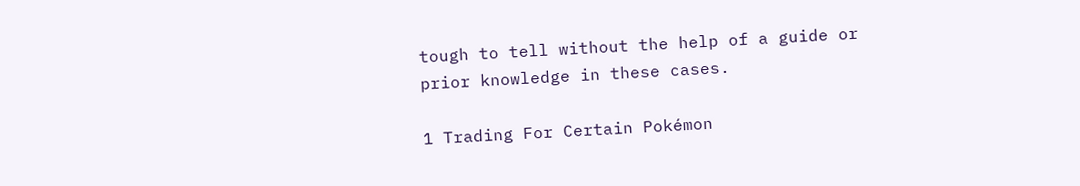tough to tell without the help of a guide or prior knowledge in these cases.

1 Trading For Certain Pokémon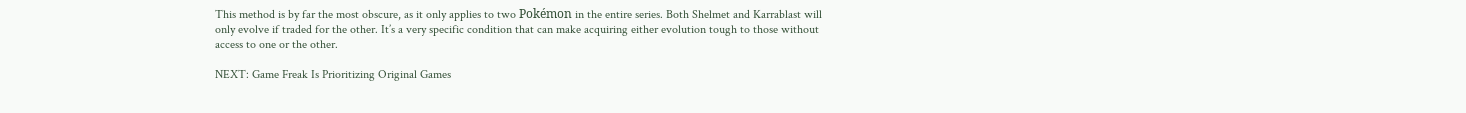This method is by far the most obscure, as it only applies to two Pokémon in the entire series. Both Shelmet and Karrablast will only evolve if traded for the other. It’s a very specific condition that can make acquiring either evolution tough to those without access to one or the other.

NEXT: Game Freak Is Prioritizing Original Games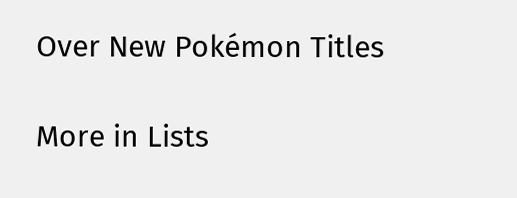Over New Pokémon Titles

More in Lists